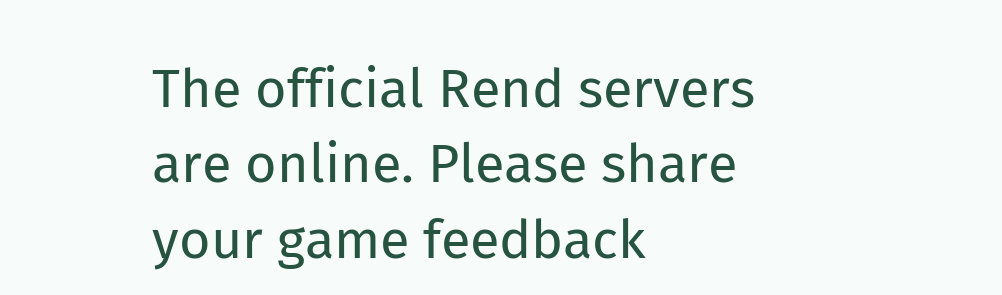The official Rend servers are online. Please share your game feedback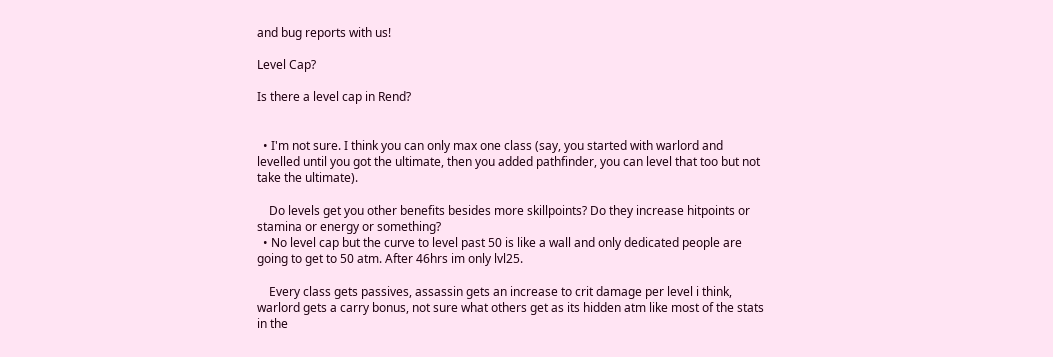and bug reports with us!

Level Cap?

Is there a level cap in Rend?


  • I'm not sure. I think you can only max one class (say, you started with warlord and levelled until you got the ultimate, then you added pathfinder, you can level that too but not take the ultimate).

    Do levels get you other benefits besides more skillpoints? Do they increase hitpoints or stamina or energy or something?
  • No level cap but the curve to level past 50 is like a wall and only dedicated people are going to get to 50 atm. After 46hrs im only lvl25.

    Every class gets passives, assassin gets an increase to crit damage per level i think, warlord gets a carry bonus, not sure what others get as its hidden atm like most of the stats in the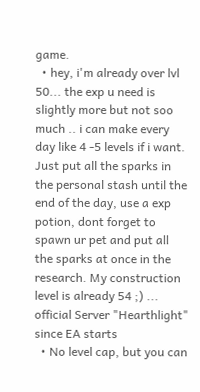game.
  • hey, i'm already over lvl 50... the exp u need is slightly more but not soo much .. i can make every day like 4 -5 levels if i want. Just put all the sparks in the personal stash until the end of the day, use a exp potion, dont forget to spawn ur pet and put all the sparks at once in the research. My construction level is already 54 ;) ... official Server "Hearthlight" since EA starts
  • No level cap, but you can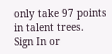only take 97 points in talent trees.
Sign In or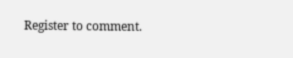Register to comment.